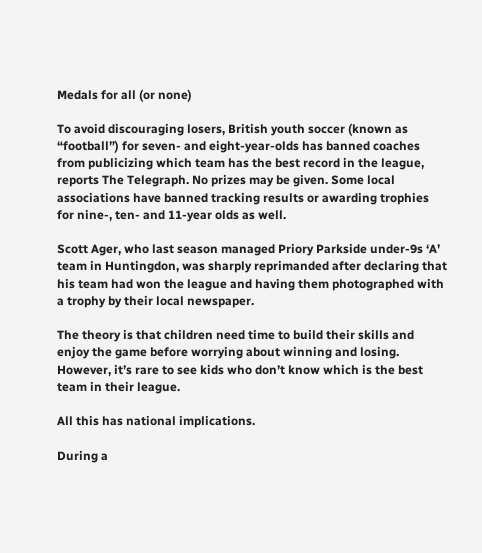Medals for all (or none)

To avoid discouraging losers, British youth soccer (known as “football”) for seven- and eight-year-olds has banned coaches from publicizing which team has the best record in the league, reports The Telegraph. No prizes may be given. Some local associations have banned tracking results or awarding trophies for nine-, ten- and 11-year olds as well.

Scott Ager, who last season managed Priory Parkside under-9s ‘A’ team in Huntingdon, was sharply reprimanded after declaring that his team had won the league and having them photographed with a trophy by their local newspaper.

The theory is that children need time to build their skills and enjoy the game before worrying about winning and losing. However, it’s rare to see kids who don’t know which is the best team in their league.

All this has national implications.

During a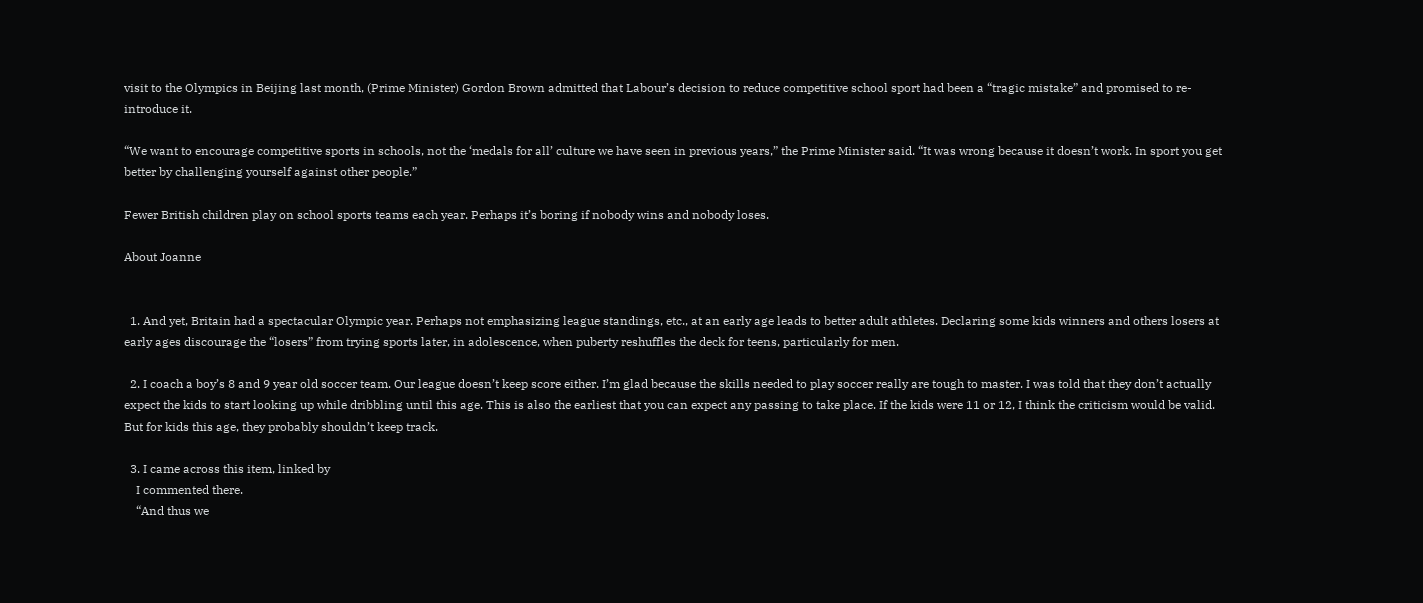visit to the Olympics in Beijing last month, (Prime Minister) Gordon Brown admitted that Labour’s decision to reduce competitive school sport had been a “tragic mistake” and promised to re-introduce it.

“We want to encourage competitive sports in schools, not the ‘medals for all’ culture we have seen in previous years,” the Prime Minister said. “It was wrong because it doesn’t work. In sport you get better by challenging yourself against other people.”

Fewer British children play on school sports teams each year. Perhaps it’s boring if nobody wins and nobody loses.

About Joanne


  1. And yet, Britain had a spectacular Olympic year. Perhaps not emphasizing league standings, etc., at an early age leads to better adult athletes. Declaring some kids winners and others losers at early ages discourage the “losers” from trying sports later, in adolescence, when puberty reshuffles the deck for teens, particularly for men.

  2. I coach a boy’s 8 and 9 year old soccer team. Our league doesn’t keep score either. I’m glad because the skills needed to play soccer really are tough to master. I was told that they don’t actually expect the kids to start looking up while dribbling until this age. This is also the earliest that you can expect any passing to take place. If the kids were 11 or 12, I think the criticism would be valid. But for kids this age, they probably shouldn’t keep track.

  3. I came across this item, linked by
    I commented there.
    “And thus we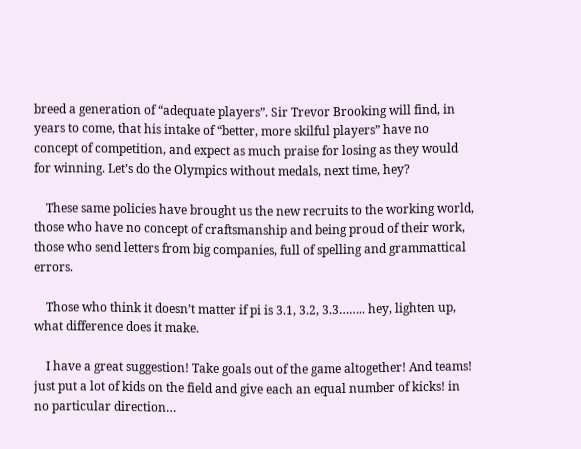breed a generation of “adequate players”. Sir Trevor Brooking will find, in years to come, that his intake of “better, more skilful players” have no concept of competition, and expect as much praise for losing as they would for winning. Let’s do the Olympics without medals, next time, hey?

    These same policies have brought us the new recruits to the working world, those who have no concept of craftsmanship and being proud of their work, those who send letters from big companies, full of spelling and grammattical errors.

    Those who think it doesn’t matter if pi is 3.1, 3.2, 3.3…….. hey, lighten up, what difference does it make.

    I have a great suggestion! Take goals out of the game altogether! And teams! just put a lot of kids on the field and give each an equal number of kicks! in no particular direction…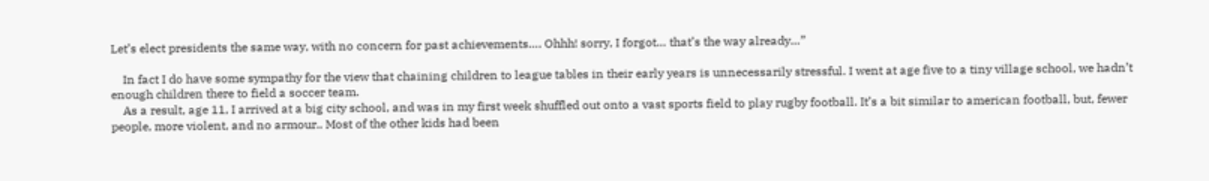Let’s elect presidents the same way, with no concern for past achievements…. Ohhh! sorry, I forgot… that’s the way already…”

    In fact I do have some sympathy for the view that chaining children to league tables in their early years is unnecessarily stressful. I went at age five to a tiny village school, we hadn’t enough children there to field a soccer team.
    As a result, age 11, I arrived at a big city school, and was in my first week shuffled out onto a vast sports field to play rugby football. It’s a bit similar to american football, but, fewer people, more violent, and no armour.. Most of the other kids had been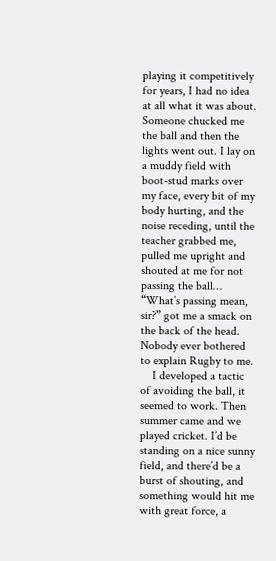playing it competitively for years, I had no idea at all what it was about. Someone chucked me the ball and then the lights went out. I lay on a muddy field with boot-stud marks over my face, every bit of my body hurting, and the noise receding, until the teacher grabbed me, pulled me upright and shouted at me for not passing the ball… “What’s passing mean, sir?” got me a smack on the back of the head. Nobody ever bothered to explain Rugby to me.
    I developed a tactic of avoiding the ball, it seemed to work. Then summer came and we played cricket. I’d be standing on a nice sunny field, and there’d be a burst of shouting, and something would hit me with great force, a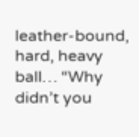leather-bound, hard, heavy ball… “Why didn’t you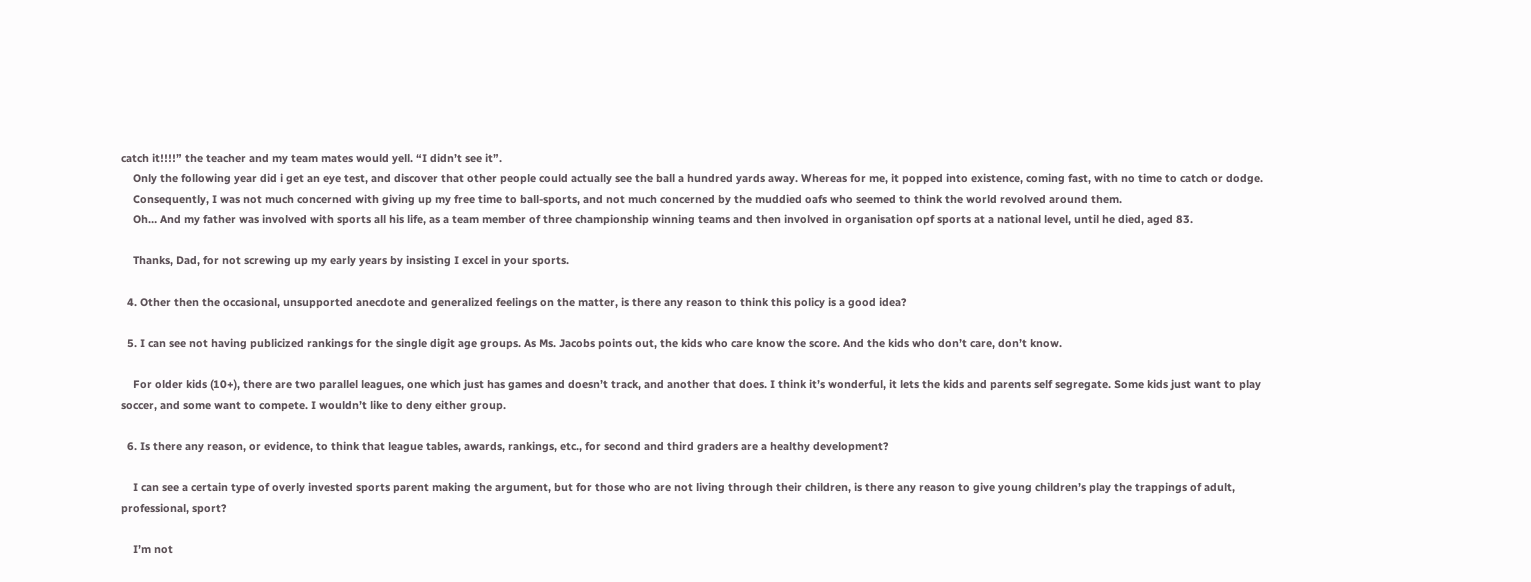catch it!!!!” the teacher and my team mates would yell. “I didn’t see it”.
    Only the following year did i get an eye test, and discover that other people could actually see the ball a hundred yards away. Whereas for me, it popped into existence, coming fast, with no time to catch or dodge.
    Consequently, I was not much concerned with giving up my free time to ball-sports, and not much concerned by the muddied oafs who seemed to think the world revolved around them.
    Oh… And my father was involved with sports all his life, as a team member of three championship winning teams and then involved in organisation opf sports at a national level, until he died, aged 83.

    Thanks, Dad, for not screwing up my early years by insisting I excel in your sports.

  4. Other then the occasional, unsupported anecdote and generalized feelings on the matter, is there any reason to think this policy is a good idea?

  5. I can see not having publicized rankings for the single digit age groups. As Ms. Jacobs points out, the kids who care know the score. And the kids who don’t care, don’t know.

    For older kids (10+), there are two parallel leagues, one which just has games and doesn’t track, and another that does. I think it’s wonderful, it lets the kids and parents self segregate. Some kids just want to play soccer, and some want to compete. I wouldn’t like to deny either group.

  6. Is there any reason, or evidence, to think that league tables, awards, rankings, etc., for second and third graders are a healthy development?

    I can see a certain type of overly invested sports parent making the argument, but for those who are not living through their children, is there any reason to give young children’s play the trappings of adult, professional, sport?

    I’m not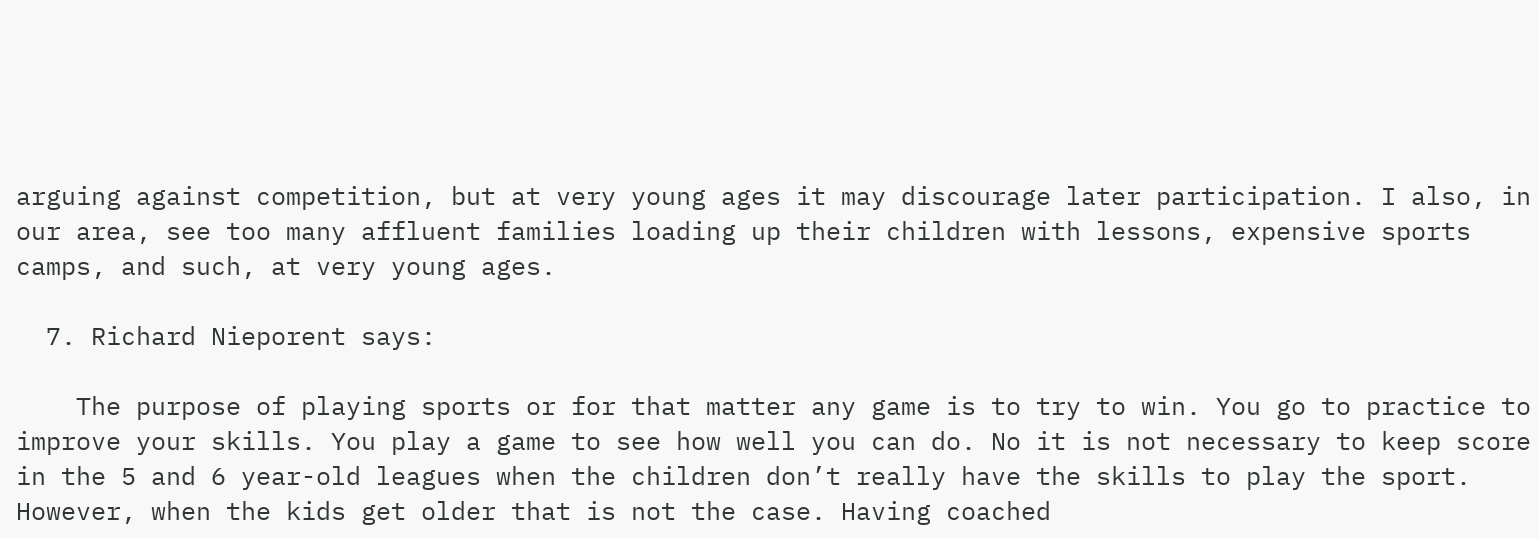arguing against competition, but at very young ages it may discourage later participation. I also, in our area, see too many affluent families loading up their children with lessons, expensive sports camps, and such, at very young ages.

  7. Richard Nieporent says:

    The purpose of playing sports or for that matter any game is to try to win. You go to practice to improve your skills. You play a game to see how well you can do. No it is not necessary to keep score in the 5 and 6 year-old leagues when the children don’t really have the skills to play the sport. However, when the kids get older that is not the case. Having coached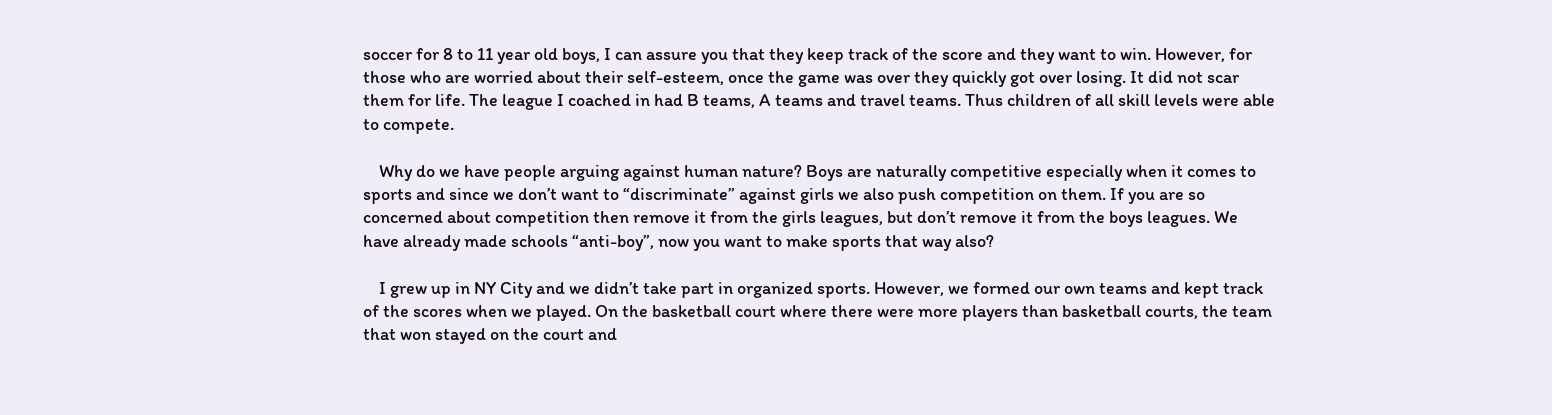soccer for 8 to 11 year old boys, I can assure you that they keep track of the score and they want to win. However, for those who are worried about their self-esteem, once the game was over they quickly got over losing. It did not scar them for life. The league I coached in had B teams, A teams and travel teams. Thus children of all skill levels were able to compete.

    Why do we have people arguing against human nature? Boys are naturally competitive especially when it comes to sports and since we don’t want to “discriminate” against girls we also push competition on them. If you are so concerned about competition then remove it from the girls leagues, but don’t remove it from the boys leagues. We have already made schools “anti-boy”, now you want to make sports that way also?

    I grew up in NY City and we didn’t take part in organized sports. However, we formed our own teams and kept track of the scores when we played. On the basketball court where there were more players than basketball courts, the team that won stayed on the court and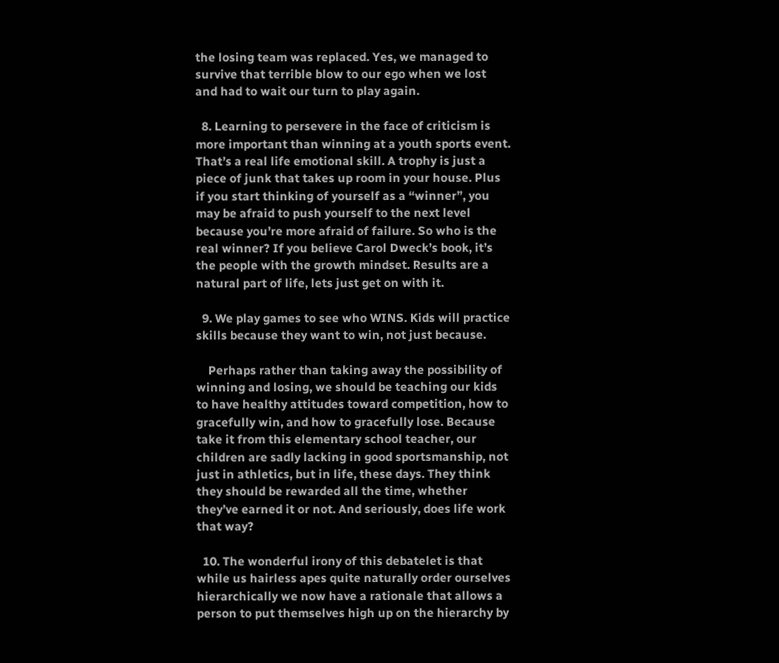the losing team was replaced. Yes, we managed to survive that terrible blow to our ego when we lost and had to wait our turn to play again.

  8. Learning to persevere in the face of criticism is more important than winning at a youth sports event. That’s a real life emotional skill. A trophy is just a piece of junk that takes up room in your house. Plus if you start thinking of yourself as a “winner”, you may be afraid to push yourself to the next level because you’re more afraid of failure. So who is the real winner? If you believe Carol Dweck’s book, it’s the people with the growth mindset. Results are a natural part of life, lets just get on with it.

  9. We play games to see who WINS. Kids will practice skills because they want to win, not just because.

    Perhaps rather than taking away the possibility of winning and losing, we should be teaching our kids to have healthy attitudes toward competition, how to gracefully win, and how to gracefully lose. Because take it from this elementary school teacher, our children are sadly lacking in good sportsmanship, not just in athletics, but in life, these days. They think they should be rewarded all the time, whether they’ve earned it or not. And seriously, does life work that way?

  10. The wonderful irony of this debatelet is that while us hairless apes quite naturally order ourselves hierarchically we now have a rationale that allows a person to put themselves high up on the hierarchy by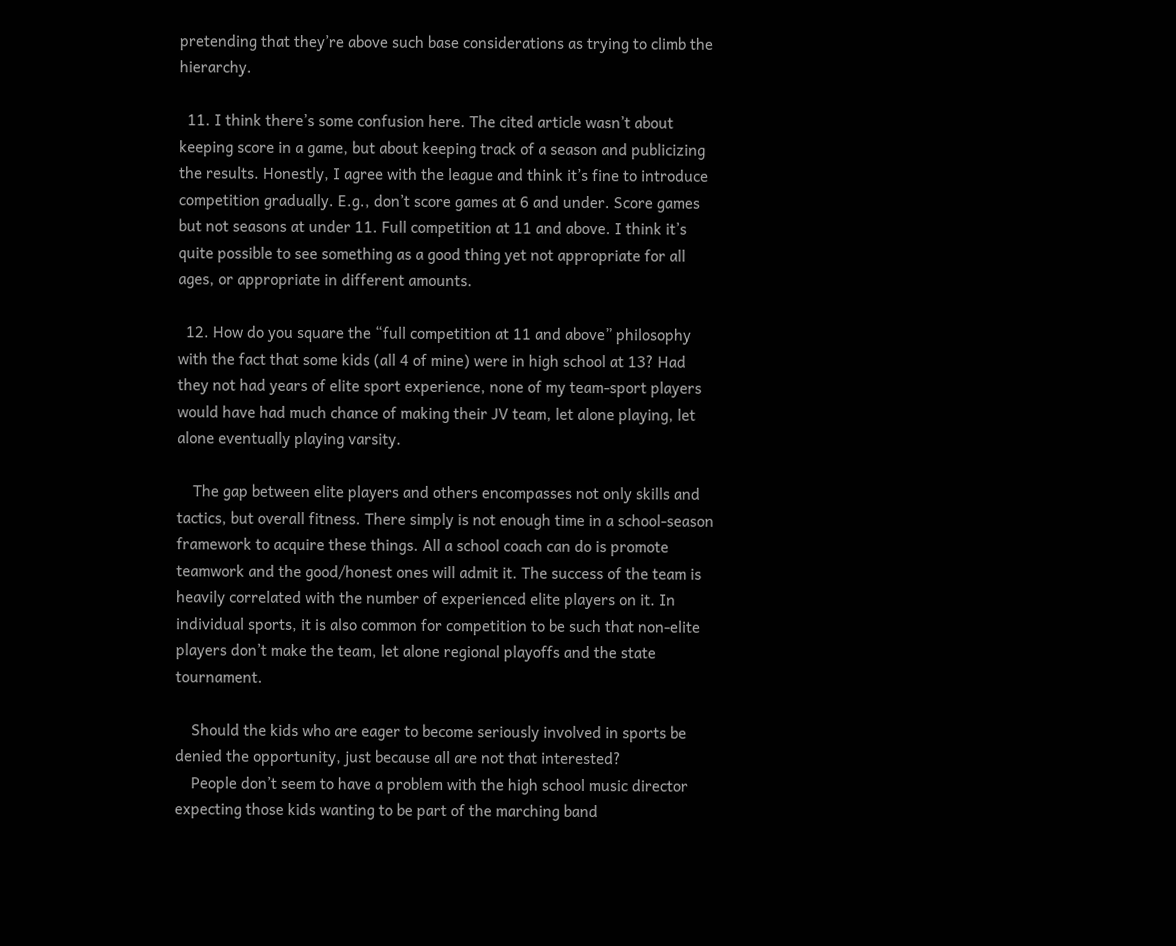pretending that they’re above such base considerations as trying to climb the hierarchy.

  11. I think there’s some confusion here. The cited article wasn’t about keeping score in a game, but about keeping track of a season and publicizing the results. Honestly, I agree with the league and think it’s fine to introduce competition gradually. E.g., don’t score games at 6 and under. Score games but not seasons at under 11. Full competition at 11 and above. I think it’s quite possible to see something as a good thing yet not appropriate for all ages, or appropriate in different amounts.

  12. How do you square the “full competition at 11 and above” philosophy with the fact that some kids (all 4 of mine) were in high school at 13? Had they not had years of elite sport experience, none of my team-sport players would have had much chance of making their JV team, let alone playing, let alone eventually playing varsity.

    The gap between elite players and others encompasses not only skills and tactics, but overall fitness. There simply is not enough time in a school-season framework to acquire these things. All a school coach can do is promote teamwork and the good/honest ones will admit it. The success of the team is heavily correlated with the number of experienced elite players on it. In individual sports, it is also common for competition to be such that non-elite players don’t make the team, let alone regional playoffs and the state tournament.

    Should the kids who are eager to become seriously involved in sports be denied the opportunity, just because all are not that interested?
    People don’t seem to have a problem with the high school music director expecting those kids wanting to be part of the marching band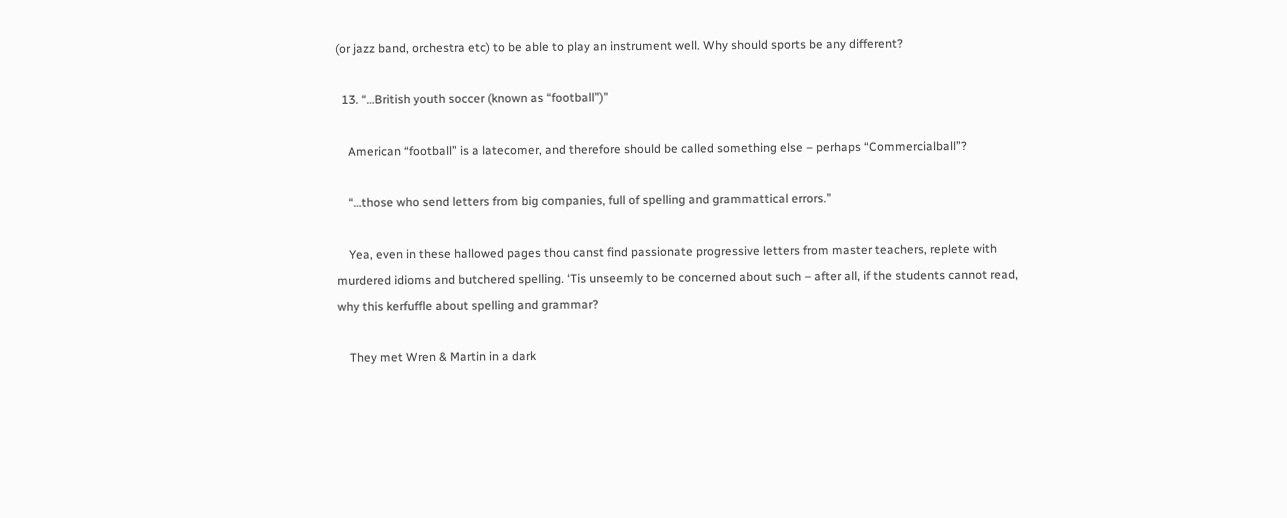(or jazz band, orchestra etc) to be able to play an instrument well. Why should sports be any different?

  13. “…British youth soccer (known as “football”)”

    American “football” is a latecomer, and therefore should be called something else – perhaps “Commercialball”?

    “…those who send letters from big companies, full of spelling and grammattical errors.”

    Yea, even in these hallowed pages thou canst find passionate progressive letters from master teachers, replete with murdered idioms and butchered spelling. ‘Tis unseemly to be concerned about such – after all, if the students cannot read, why this kerfuffle about spelling and grammar?

    They met Wren & Martin in a dark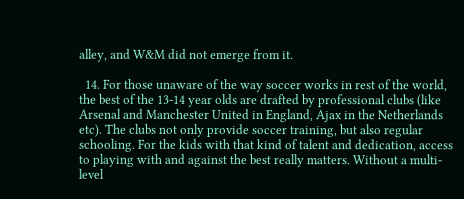alley, and W&M did not emerge from it.

  14. For those unaware of the way soccer works in rest of the world, the best of the 13-14 year olds are drafted by professional clubs (like Arsenal and Manchester United in England, Ajax in the Netherlands etc). The clubs not only provide soccer training, but also regular schooling. For the kids with that kind of talent and dedication, access to playing with and against the best really matters. Without a multi-level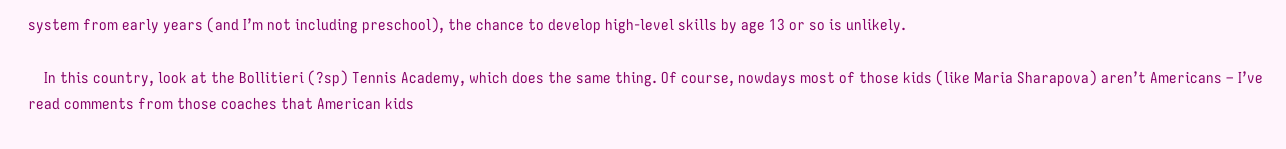system from early years (and I’m not including preschool), the chance to develop high-level skills by age 13 or so is unlikely.

    In this country, look at the Bollitieri (?sp) Tennis Academy, which does the same thing. Of course, nowdays most of those kids (like Maria Sharapova) aren’t Americans – I’ve read comments from those coaches that American kids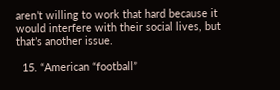aren’t willing to work that hard because it would interfere with their social lives, but that’s another issue.

  15. “American “football”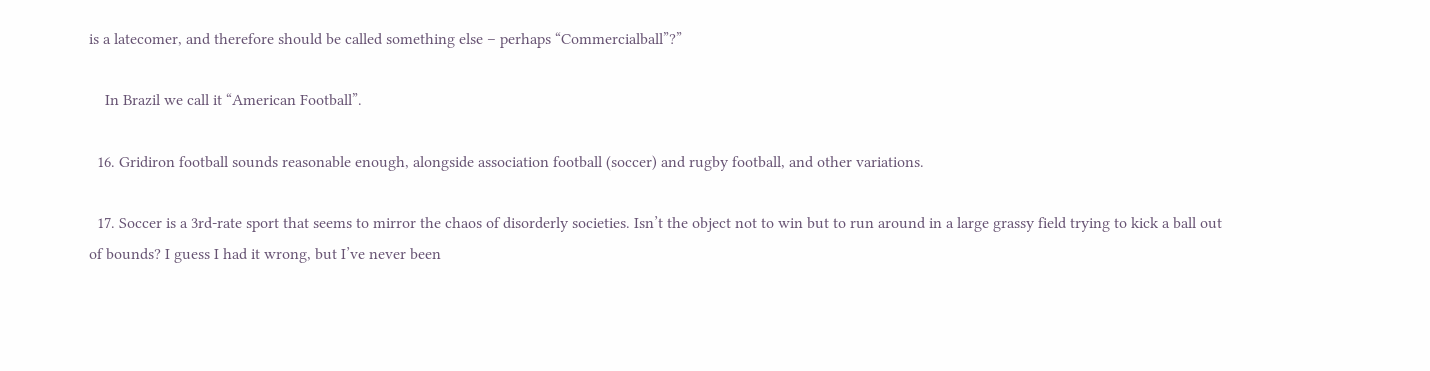is a latecomer, and therefore should be called something else – perhaps “Commercialball”?”

    In Brazil we call it “American Football”.

  16. Gridiron football sounds reasonable enough, alongside association football (soccer) and rugby football, and other variations.

  17. Soccer is a 3rd-rate sport that seems to mirror the chaos of disorderly societies. Isn’t the object not to win but to run around in a large grassy field trying to kick a ball out of bounds? I guess I had it wrong, but I’ve never been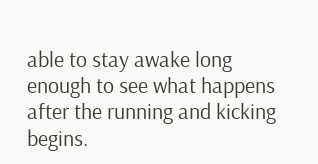able to stay awake long enough to see what happens after the running and kicking begins.